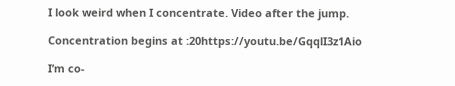I look weird when I concentrate. Video after the jump.

Concentration begins at :20https://youtu.be/GqqlI3z1Aio

I’m co-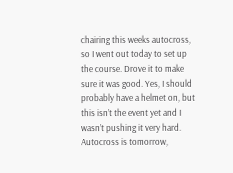chairing this weeks autocross, so I went out today to set up the course. Drove it to make sure it was good. Yes, I should probably have a helmet on, but this isn’t the event yet and I wasn’t pushing it very hard. Autocross is tomorrow,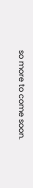so more to come soon.